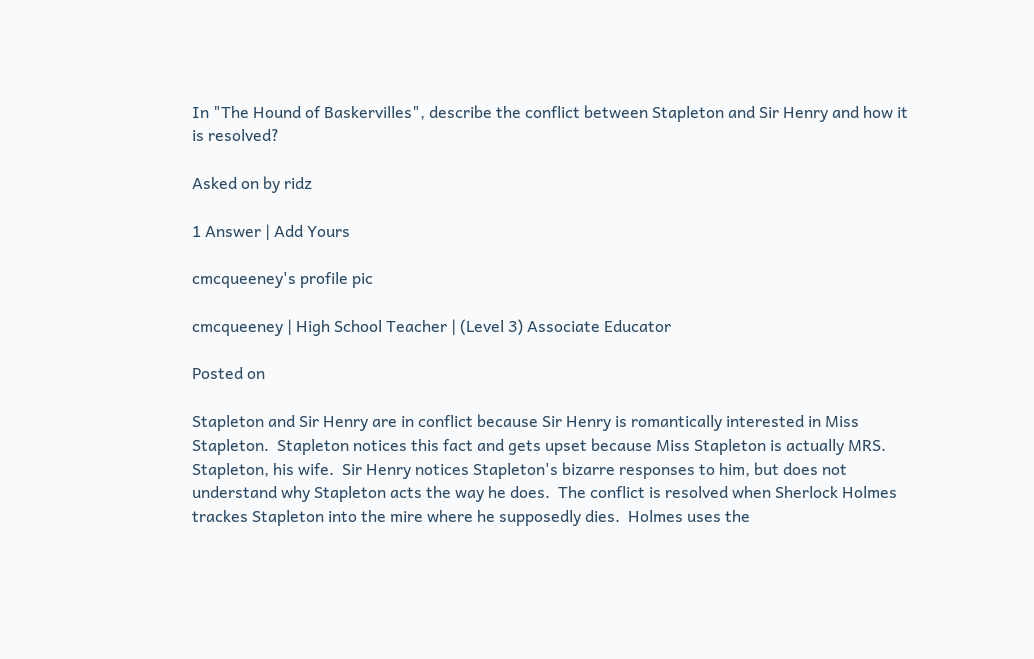In "The Hound of Baskervilles", describe the conflict between Stapleton and Sir Henry and how it is resolved?

Asked on by ridz

1 Answer | Add Yours

cmcqueeney's profile pic

cmcqueeney | High School Teacher | (Level 3) Associate Educator

Posted on

Stapleton and Sir Henry are in conflict because Sir Henry is romantically interested in Miss Stapleton.  Stapleton notices this fact and gets upset because Miss Stapleton is actually MRS. Stapleton, his wife.  Sir Henry notices Stapleton's bizarre responses to him, but does not understand why Stapleton acts the way he does.  The conflict is resolved when Sherlock Holmes trackes Stapleton into the mire where he supposedly dies.  Holmes uses the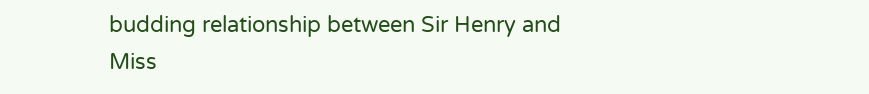budding relationship between Sir Henry and Miss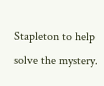Stapleton to help solve the mystery.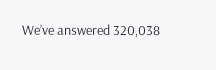We’ve answered 320,038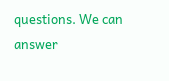questions. We can answer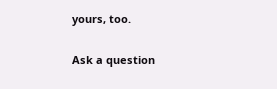yours, too.

Ask a question